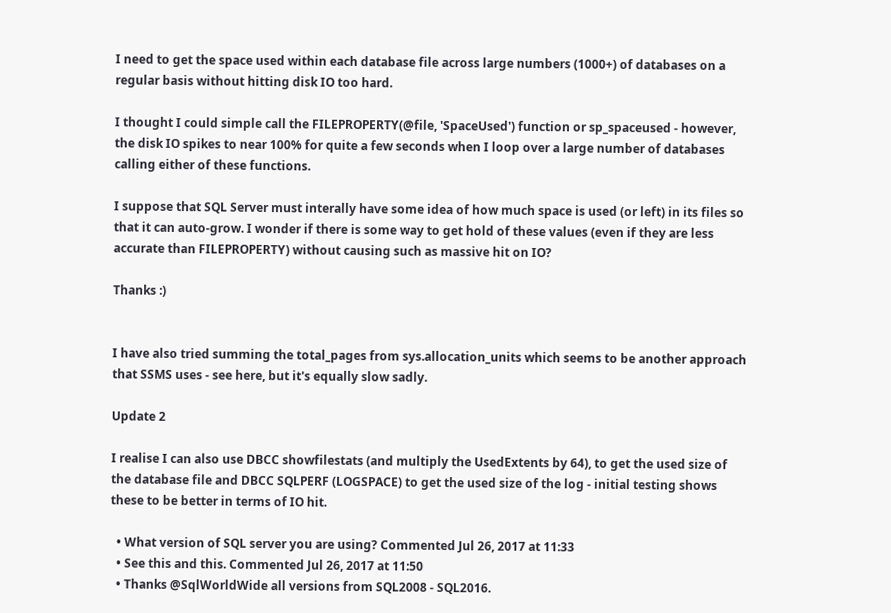I need to get the space used within each database file across large numbers (1000+) of databases on a regular basis without hitting disk IO too hard.

I thought I could simple call the FILEPROPERTY(@file, 'SpaceUsed') function or sp_spaceused - however, the disk IO spikes to near 100% for quite a few seconds when I loop over a large number of databases calling either of these functions.

I suppose that SQL Server must interally have some idea of how much space is used (or left) in its files so that it can auto-grow. I wonder if there is some way to get hold of these values (even if they are less accurate than FILEPROPERTY) without causing such as massive hit on IO?

Thanks :)


I have also tried summing the total_pages from sys.allocation_units which seems to be another approach that SSMS uses - see here, but it's equally slow sadly.

Update 2

I realise I can also use DBCC showfilestats (and multiply the UsedExtents by 64), to get the used size of the database file and DBCC SQLPERF (LOGSPACE) to get the used size of the log - initial testing shows these to be better in terms of IO hit.

  • What version of SQL server you are using? Commented Jul 26, 2017 at 11:33
  • See this and this. Commented Jul 26, 2017 at 11:50
  • Thanks @SqlWorldWide all versions from SQL2008 - SQL2016.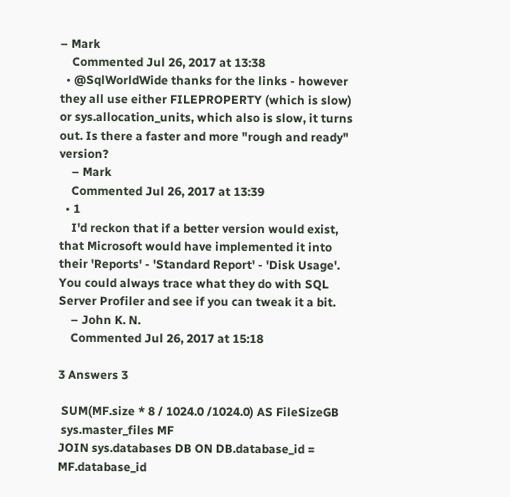– Mark
    Commented Jul 26, 2017 at 13:38
  • @SqlWorldWide thanks for the links - however they all use either FILEPROPERTY (which is slow) or sys.allocation_units, which also is slow, it turns out. Is there a faster and more "rough and ready" version?
    – Mark
    Commented Jul 26, 2017 at 13:39
  • 1
    I'd reckon that if a better version would exist, that Microsoft would have implemented it into their 'Reports' - 'Standard Report' - 'Disk Usage'. You could always trace what they do with SQL Server Profiler and see if you can tweak it a bit.
    – John K. N.
    Commented Jul 26, 2017 at 15:18

3 Answers 3

 SUM(MF.size * 8 / 1024.0 /1024.0) AS FileSizeGB
 sys.master_files MF
JOIN sys.databases DB ON DB.database_id = MF.database_id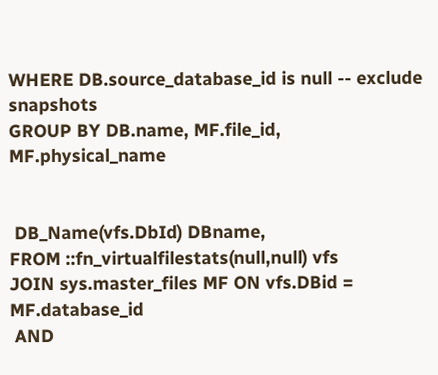WHERE DB.source_database_id is null -- exclude snapshots
GROUP BY DB.name, MF.file_id, MF.physical_name


 DB_Name(vfs.DbId) DBname,
FROM ::fn_virtualfilestats(null,null) vfs
JOIN sys.master_files MF ON vfs.DBid = MF.database_id
 AND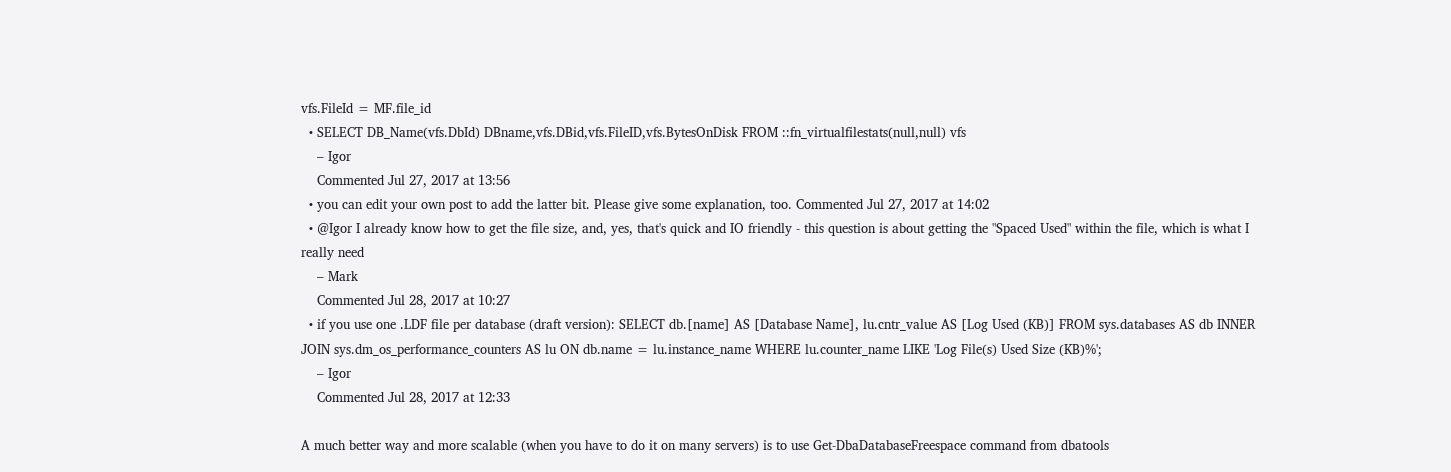vfs.FileId = MF.file_id
  • SELECT DB_Name(vfs.DbId) DBname,vfs.DBid,vfs.FileID,vfs.BytesOnDisk FROM ::fn_virtualfilestats(null,null) vfs
    – Igor
    Commented Jul 27, 2017 at 13:56
  • you can edit your own post to add the latter bit. Please give some explanation, too. Commented Jul 27, 2017 at 14:02
  • @Igor I already know how to get the file size, and, yes, that's quick and IO friendly - this question is about getting the "Spaced Used" within the file, which is what I really need
    – Mark
    Commented Jul 28, 2017 at 10:27
  • if you use one .LDF file per database (draft version): SELECT db.[name] AS [Database Name], lu.cntr_value AS [Log Used (KB)] FROM sys.databases AS db INNER JOIN sys.dm_os_performance_counters AS lu ON db.name = lu.instance_name WHERE lu.counter_name LIKE 'Log File(s) Used Size (KB)%';
    – Igor
    Commented Jul 28, 2017 at 12:33

A much better way and more scalable (when you have to do it on many servers) is to use Get-DbaDatabaseFreespace command from dbatools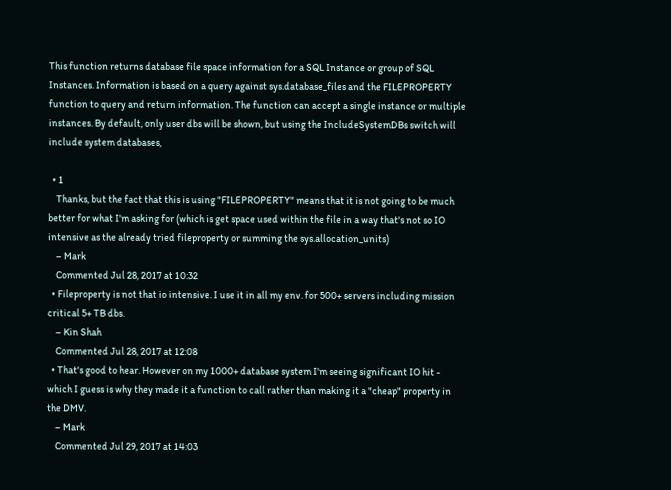This function returns database file space information for a SQL Instance or group of SQL Instances. Information is based on a query against sys.database_files and the FILEPROPERTY function to query and return information. The function can accept a single instance or multiple instances. By default, only user dbs will be shown, but using the IncludeSystemDBs switch will include system databases,

  • 1
    Thanks, but the fact that this is using "FILEPROPERTY" means that it is not going to be much better for what I'm asking for (which is get space used within the file in a way that's not so IO intensive as the already tried fileproperty or summing the sys.allocation_units)
    – Mark
    Commented Jul 28, 2017 at 10:32
  • Fileproperty is not that io intensive. I use it in all my env. for 500+ servers including mission critical 5+ TB dbs.
    – Kin Shah
    Commented Jul 28, 2017 at 12:08
  • That's good to hear. However on my 1000+ database system I'm seeing significant IO hit - which I guess is why they made it a function to call rather than making it a "cheap" property in the DMV.
    – Mark
    Commented Jul 29, 2017 at 14:03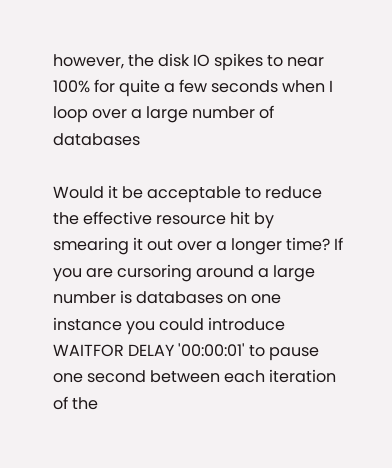however, the disk IO spikes to near 100% for quite a few seconds when I loop over a large number of databases

Would it be acceptable to reduce the effective resource hit by smearing it out over a longer time? If you are cursoring around a large number is databases on one instance you could introduce WAITFOR DELAY '00:00:01' to pause one second between each iteration of the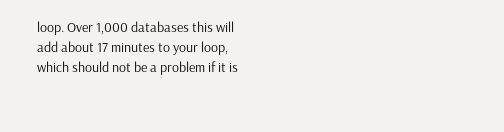loop. Over 1,000 databases this will add about 17 minutes to your loop, which should not be a problem if it is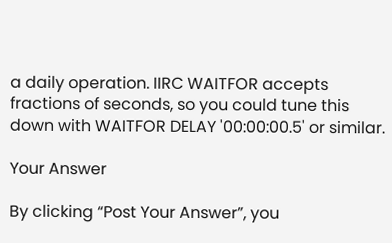a daily operation. IIRC WAITFOR accepts fractions of seconds, so you could tune this down with WAITFOR DELAY '00:00:00.5' or similar.

Your Answer

By clicking “Post Your Answer”, you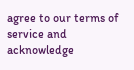agree to our terms of service and acknowledge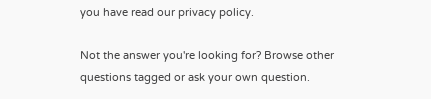you have read our privacy policy.

Not the answer you're looking for? Browse other questions tagged or ask your own question.